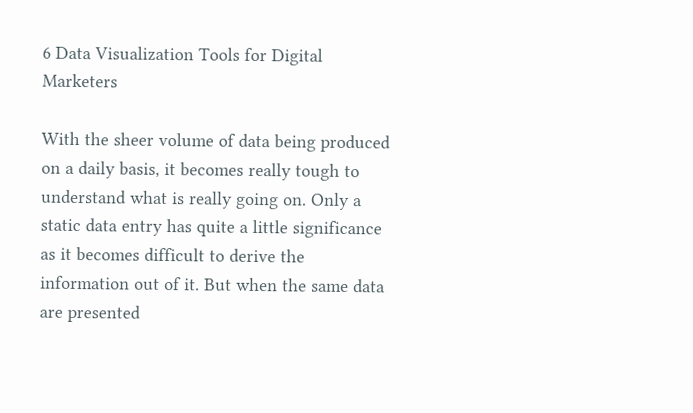6 Data Visualization Tools for Digital Marketers

With the sheer volume of data being produced on a daily basis, it becomes really tough to understand what is really going on. Only a static data entry has quite a little significance as it becomes difficult to derive the information out of it. But when the same data are presented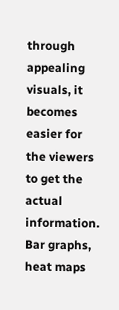through appealing visuals, it becomes easier for the viewers to get the actual information. Bar graphs, heat maps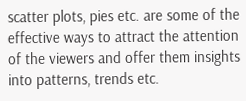scatter plots, pies etc. are some of the effective ways to attract the attention of the viewers and offer them insights into patterns, trends etc.